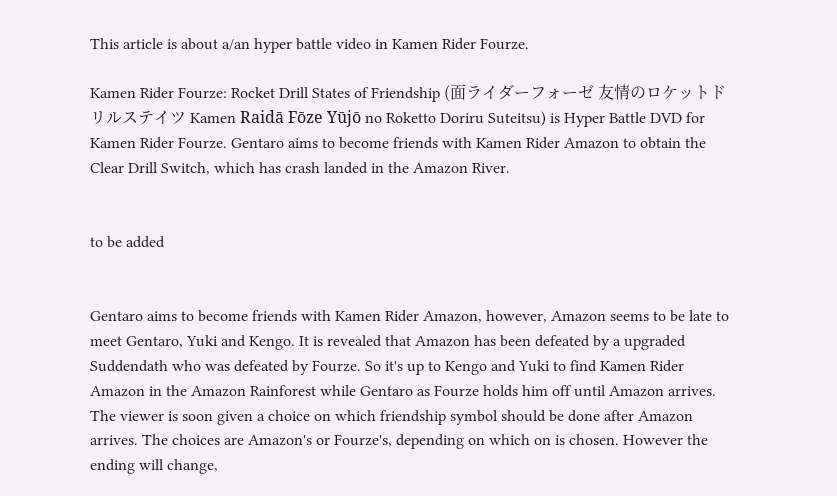This article is about a/an hyper battle video in Kamen Rider Fourze.

Kamen Rider Fourze: Rocket Drill States of Friendship (面ライダーフォーゼ 友情のロケットドリルステイツ Kamen Raidā Fōze Yūjō no Roketto Doriru Suteitsu) is Hyper Battle DVD for Kamen Rider Fourze. Gentaro aims to become friends with Kamen Rider Amazon to obtain the Clear Drill Switch, which has crash landed in the Amazon River.


to be added


Gentaro aims to become friends with Kamen Rider Amazon, however, Amazon seems to be late to meet Gentaro, Yuki and Kengo. It is revealed that Amazon has been defeated by a upgraded Suddendath who was defeated by Fourze. So it's up to Kengo and Yuki to find Kamen Rider Amazon in the Amazon Rainforest while Gentaro as Fourze holds him off until Amazon arrives. The viewer is soon given a choice on which friendship symbol should be done after Amazon arrives. The choices are Amazon's or Fourze's, depending on which on is chosen. However the ending will change,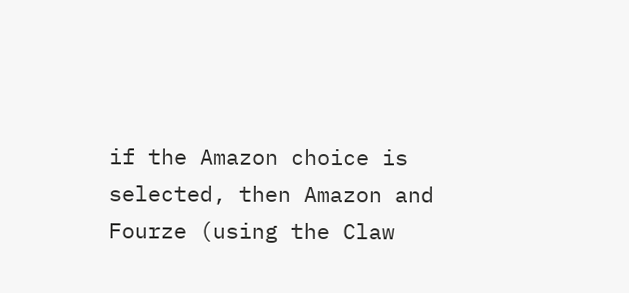if the Amazon choice is selected, then Amazon and Fourze (using the Claw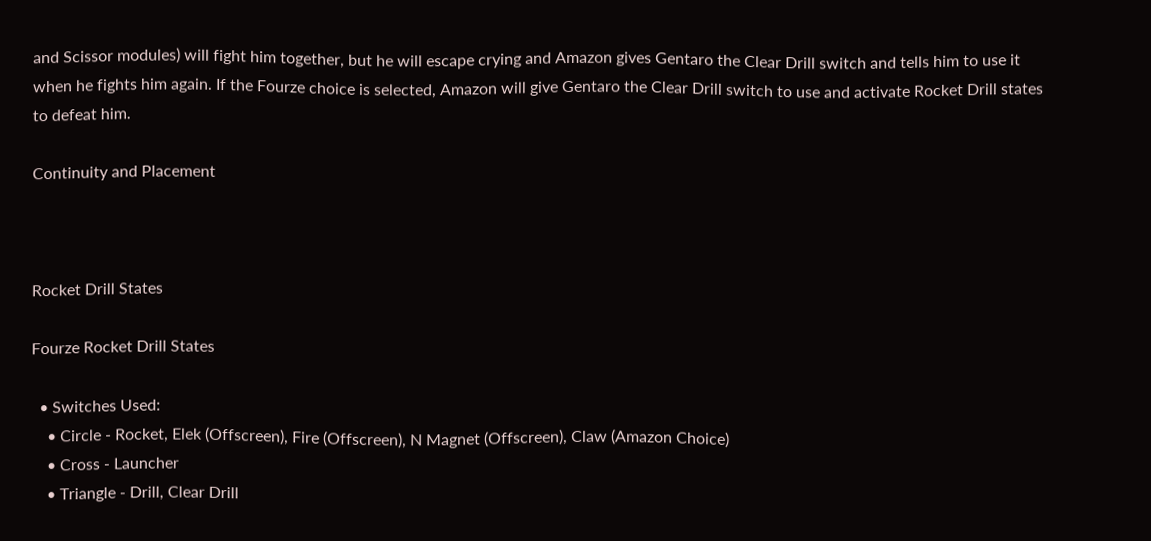and Scissor modules) will fight him together, but he will escape crying and Amazon gives Gentaro the Clear Drill switch and tells him to use it when he fights him again. If the Fourze choice is selected, Amazon will give Gentaro the Clear Drill switch to use and activate Rocket Drill states to defeat him.

Continuity and Placement



Rocket Drill States

Fourze Rocket Drill States

  • Switches Used:
    • Circle - Rocket, Elek (Offscreen), Fire (Offscreen), N Magnet (Offscreen), Claw (Amazon Choice)
    • Cross - Launcher
    • Triangle - Drill, Clear Drill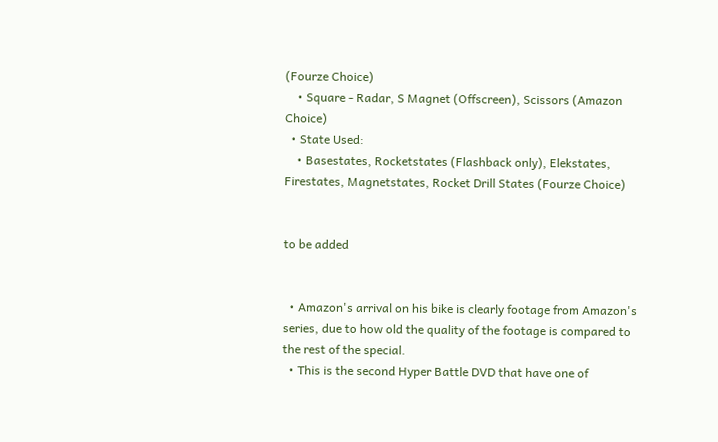(Fourze Choice)
    • Square - Radar, S Magnet (Offscreen), Scissors (Amazon Choice)
  • State Used:
    • Basestates, Rocketstates (Flashback only), Elekstates, Firestates, Magnetstates, Rocket Drill States (Fourze Choice)


to be added


  • Amazon's arrival on his bike is clearly footage from Amazon's series, due to how old the quality of the footage is compared to the rest of the special.
  • This is the second Hyper Battle DVD that have one of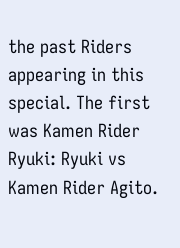the past Riders appearing in this special. The first was Kamen Rider Ryuki: Ryuki vs Kamen Rider Agito.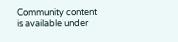Community content is available under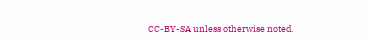CC-BY-SA unless otherwise noted.